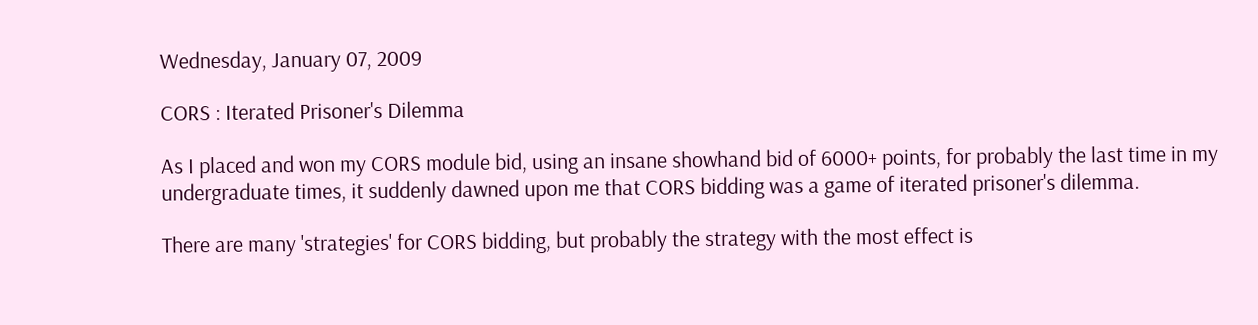Wednesday, January 07, 2009

CORS : Iterated Prisoner's Dilemma

As I placed and won my CORS module bid, using an insane showhand bid of 6000+ points, for probably the last time in my undergraduate times, it suddenly dawned upon me that CORS bidding was a game of iterated prisoner's dilemma.

There are many 'strategies' for CORS bidding, but probably the strategy with the most effect is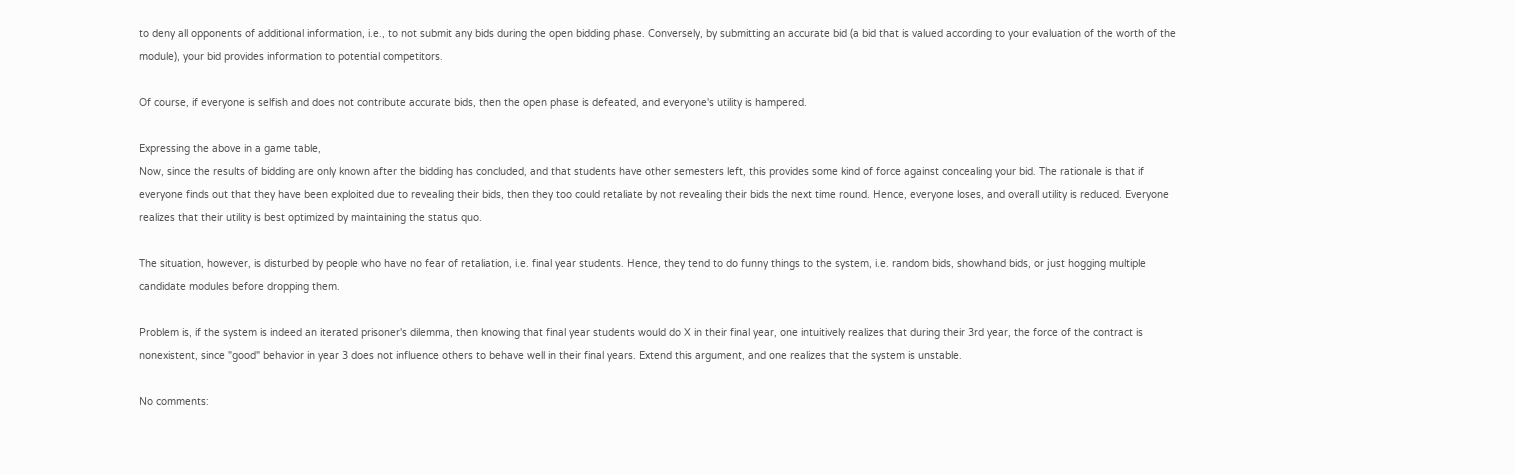to deny all opponents of additional information, i.e., to not submit any bids during the open bidding phase. Conversely, by submitting an accurate bid (a bid that is valued according to your evaluation of the worth of the module), your bid provides information to potential competitors.

Of course, if everyone is selfish and does not contribute accurate bids, then the open phase is defeated, and everyone's utility is hampered.

Expressing the above in a game table,
Now, since the results of bidding are only known after the bidding has concluded, and that students have other semesters left, this provides some kind of force against concealing your bid. The rationale is that if everyone finds out that they have been exploited due to revealing their bids, then they too could retaliate by not revealing their bids the next time round. Hence, everyone loses, and overall utility is reduced. Everyone realizes that their utility is best optimized by maintaining the status quo.

The situation, however, is disturbed by people who have no fear of retaliation, i.e. final year students. Hence, they tend to do funny things to the system, i.e. random bids, showhand bids, or just hogging multiple candidate modules before dropping them.

Problem is, if the system is indeed an iterated prisoner's dilemma, then knowing that final year students would do X in their final year, one intuitively realizes that during their 3rd year, the force of the contract is nonexistent, since "good" behavior in year 3 does not influence others to behave well in their final years. Extend this argument, and one realizes that the system is unstable.

No comments: